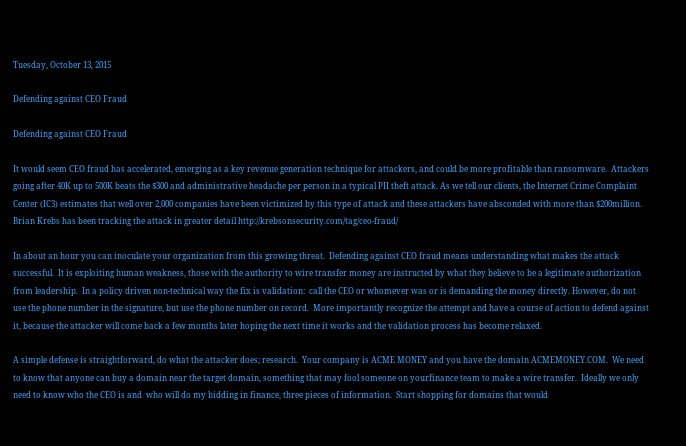Tuesday, October 13, 2015

Defending against CEO Fraud

Defending against CEO Fraud

It would seem CEO fraud has accelerated, emerging as a key revenue generation technique for attackers, and could be more profitable than ransomware.  Attackers going after 40K up to 500K beats the $300 and administrative headache per person in a typical PII theft attack. As we tell our clients, the Internet Crime Complaint Center (IC3) estimates that well over 2,000 companies have been victimized by this type of attack and these attackers have absconded with more than $200million.  Brian Krebs has been tracking the attack in greater detail http://krebsonsecurity.com/tag/ceo-fraud/

In about an hour you can inoculate your organization from this growing threat.  Defending against CEO fraud means understanding what makes the attack successful.  It is exploiting human weakness, those with the authority to wire transfer money are instructed by what they believe to be a legitimate authorization from leadership.  In a policy driven non-technical way the fix is validation:  call the CEO or whomever was or is demanding the money directly. However, do not use the phone number in the signature, but use the phone number on record.  More importantly recognize the attempt and have a course of action to defend against it, because the attacker will come back a few months later hoping the next time it works and the validation process has become relaxed.

A simple defense is straightforward, do what the attacker does; research.  Your company is ACME MONEY and you have the domain ACMEMONEY.COM.  We need to know that anyone can buy a domain near the target domain, something that may fool someone on yourfinance team to make a wire transfer.  Ideally we only need to know who the CEO is and  who will do my bidding in finance, three pieces of information.  Start shopping for domains that would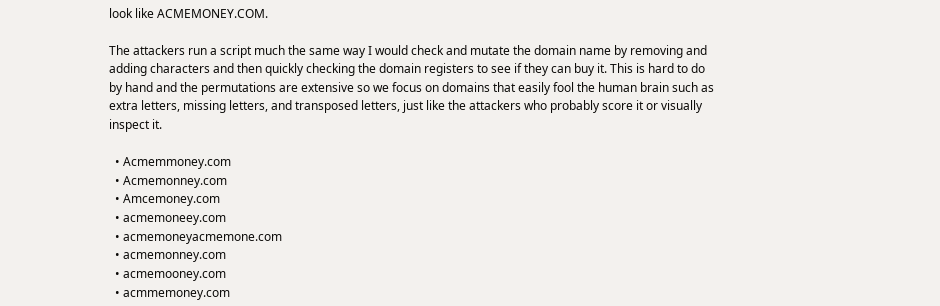look like ACMEMONEY.COM.

The attackers run a script much the same way I would check and mutate the domain name by removing and adding characters and then quickly checking the domain registers to see if they can buy it. This is hard to do by hand and the permutations are extensive so we focus on domains that easily fool the human brain such as extra letters, missing letters, and transposed letters, just like the attackers who probably score it or visually inspect it.

  • Acmemmoney.com
  • Acmemonney.com
  • Amcemoney.com
  • acmemoneey.com
  • acmemoneyacmemone.com
  • acmemonney.com
  • acmemooney.com
  • acmmemoney.com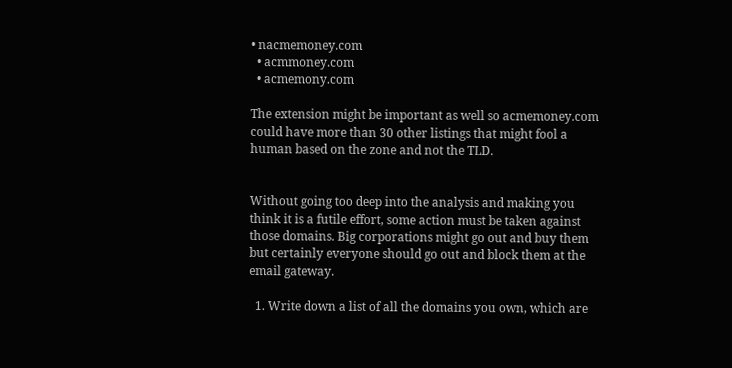• nacmemoney.com
  • acmmoney.com
  • acmemony.com

The extension might be important as well so acmemoney.com could have more than 30 other listings that might fool a human based on the zone and not the TLD.


Without going too deep into the analysis and making you think it is a futile effort, some action must be taken against those domains. Big corporations might go out and buy them but certainly everyone should go out and block them at the email gateway.

  1. Write down a list of all the domains you own, which are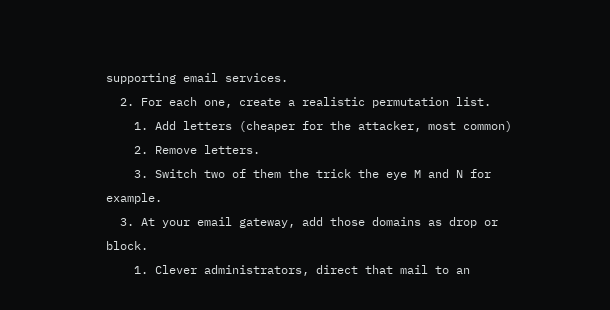supporting email services.
  2. For each one, create a realistic permutation list.
    1. Add letters (cheaper for the attacker, most common)
    2. Remove letters.
    3. Switch two of them the trick the eye M and N for example.
  3. At your email gateway, add those domains as drop or block.
    1. Clever administrators, direct that mail to an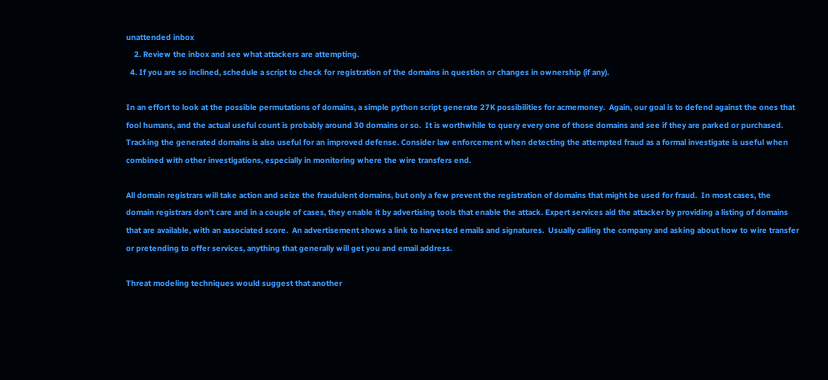unattended inbox
    2. Review the inbox and see what attackers are attempting.
  4. If you are so inclined, schedule a script to check for registration of the domains in question or changes in ownership (if any).

In an effort to look at the possible permutations of domains, a simple python script generate 27K possibilities for acmemoney.  Again, our goal is to defend against the ones that fool humans, and the actual useful count is probably around 30 domains or so.  It is worthwhile to query every one of those domains and see if they are parked or purchased.  Tracking the generated domains is also useful for an improved defense. Consider law enforcement when detecting the attempted fraud as a formal investigate is useful when combined with other investigations, especially in monitoring where the wire transfers end.

All domain registrars will take action and seize the fraudulent domains, but only a few prevent the registration of domains that might be used for fraud.  In most cases, the domain registrars don’t care and in a couple of cases, they enable it by advertising tools that enable the attack. Expert services aid the attacker by providing a listing of domains that are available, with an associated score.  An advertisement shows a link to harvested emails and signatures.  Usually calling the company and asking about how to wire transfer or pretending to offer services, anything that generally will get you and email address.

Threat modeling techniques would suggest that another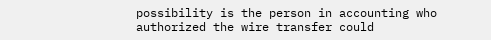possibility is the person in accounting who authorized the wire transfer could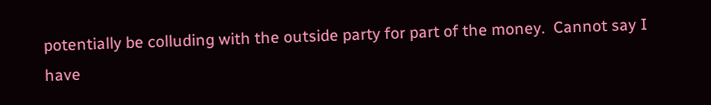potentially be colluding with the outside party for part of the money.  Cannot say I have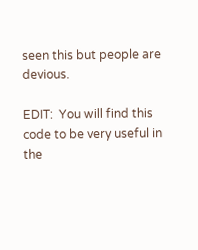seen this but people are devious.

EDIT:  You will find this code to be very useful in the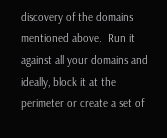discovery of the domains mentioned above.  Run it against all your domains and ideally, block it at the perimeter or create a set of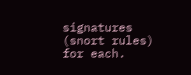signatures (snort rules) for each.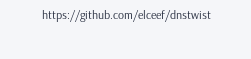https://github.com/elceef/dnstwist